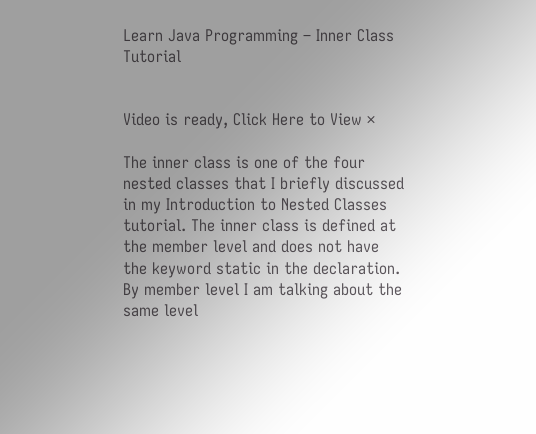Learn Java Programming – Inner Class Tutorial


Video is ready, Click Here to View ×

The inner class is one of the four nested classes that I briefly discussed in my Introduction to Nested Classes tutorial. The inner class is defined at the member level and does not have the keyword static in the declaration. By member level I am talking about the same level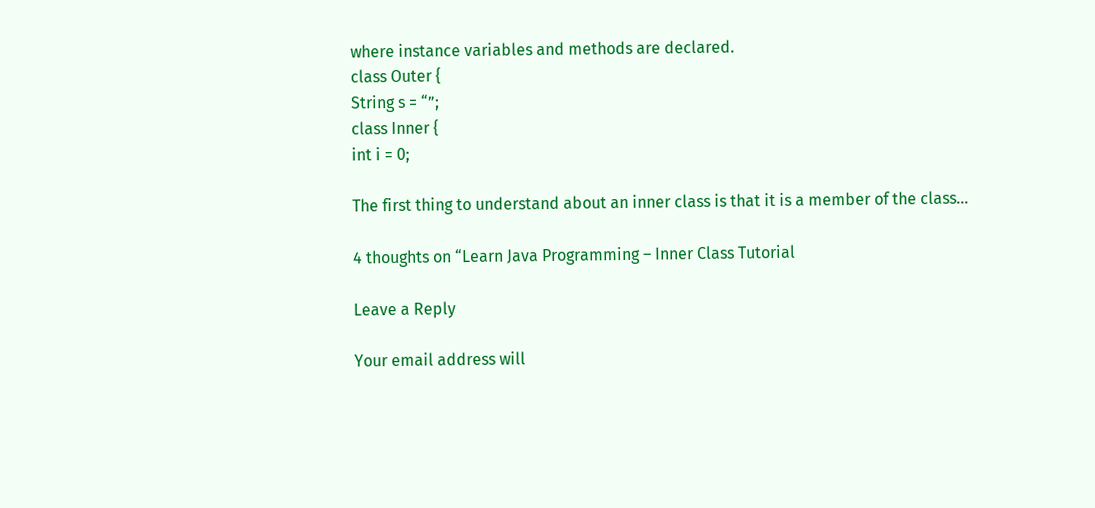where instance variables and methods are declared.
class Outer {
String s = “”;
class Inner {
int i = 0;

The first thing to understand about an inner class is that it is a member of the class…

4 thoughts on “Learn Java Programming – Inner Class Tutorial

Leave a Reply

Your email address will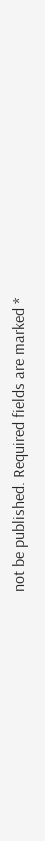not be published. Required fields are marked *